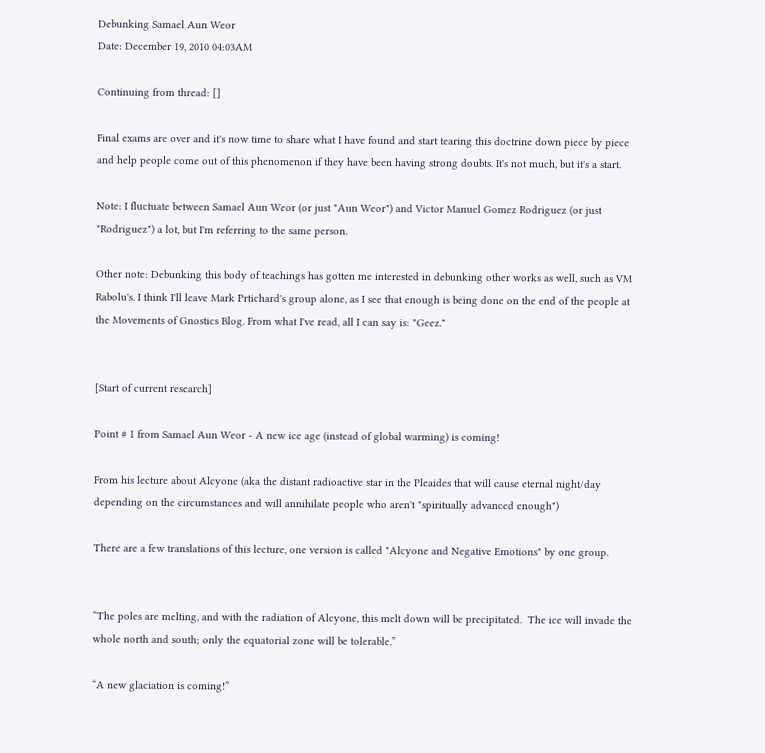Debunking Samael Aun Weor
Date: December 19, 2010 04:03AM

Continuing from thread: []

Final exams are over and it's now time to share what I have found and start tearing this doctrine down piece by piece and help people come out of this phenomenon if they have been having strong doubts. It's not much, but it's a start.

Note: I fluctuate between Samael Aun Weor (or just "Aun Weor") and Victor Manuel Gomez Rodriguez (or just "Rodriguez") a lot, but I'm referring to the same person.

Other note: Debunking this body of teachings has gotten me interested in debunking other works as well, such as VM Rabolu's. I think I'll leave Mark Prtichard's group alone, as I see that enough is being done on the end of the people at the Movements of Gnostics Blog. From what I've read, all I can say is: "Geez."


[Start of current research]

Point # 1 from Samael Aun Weor - A new ice age (instead of global warming) is coming!

From his lecture about Alcyone (aka the distant radioactive star in the Pleaides that will cause eternal night/day depending on the circumstances and will annihilate people who aren't "spiritually advanced enough")

There are a few translations of this lecture, one version is called "Alcyone and Negative Emotions" by one group.


“The poles are melting, and with the radiation of Alcyone, this melt down will be precipitated.  The ice will invade the whole north and south; only the equatorial zone will be tolerable.”

“A new glaciation is coming!”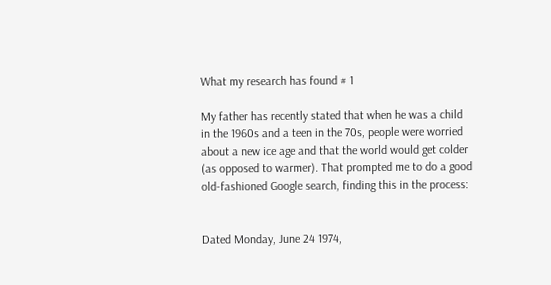What my research has found # 1

My father has recently stated that when he was a child in the 1960s and a teen in the 70s, people were worried about a new ice age and that the world would get colder (as opposed to warmer). That prompted me to do a good old-fashioned Google search, finding this in the process:


Dated Monday, June 24 1974,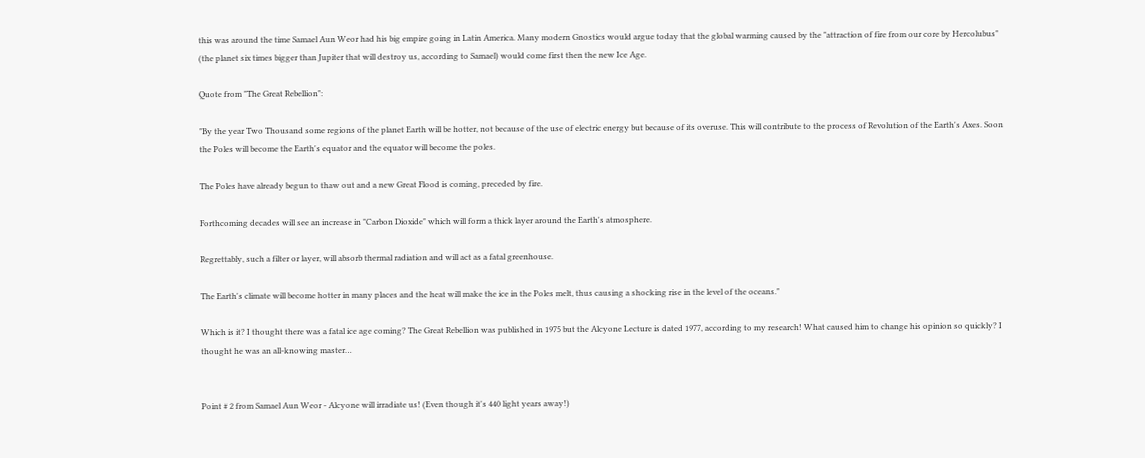this was around the time Samael Aun Weor had his big empire going in Latin America. Many modern Gnostics would argue today that the global warming caused by the "attraction of fire from our core by Hercolubus" (the planet six times bigger than Jupiter that will destroy us, according to Samael) would come first then the new Ice Age.

Quote from "The Great Rebellion":

"By the year Two Thousand some regions of the planet Earth will be hotter, not because of the use of electric energy but because of its overuse. This will contribute to the process of Revolution of the Earth's Axes. Soon the Poles will become the Earth's equator and the equator will become the poles.

The Poles have already begun to thaw out and a new Great Flood is coming, preceded by fire.

Forthcoming decades will see an increase in "Carbon Dioxide" which will form a thick layer around the Earth's atmosphere.

Regrettably, such a filter or layer, will absorb thermal radiation and will act as a fatal greenhouse.

The Earth's climate will become hotter in many places and the heat will make the ice in the Poles melt, thus causing a shocking rise in the level of the oceans."

Which is it? I thought there was a fatal ice age coming? The Great Rebellion was published in 1975 but the Alcyone Lecture is dated 1977, according to my research! What caused him to change his opinion so quickly? I thought he was an all-knowing master…


Point # 2 from Samael Aun Weor - Alcyone will irradiate us! (Even though it's 440 light years away!)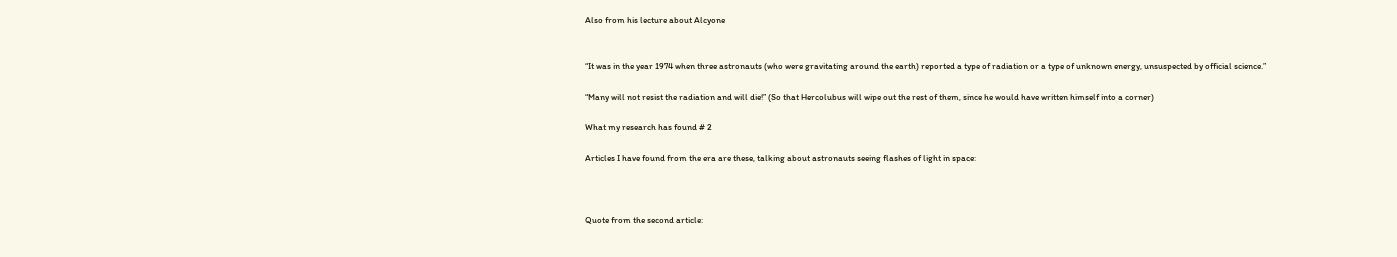Also from his lecture about Alcyone


“It was in the year 1974 when three astronauts (who were gravitating around the earth) reported a type of radiation or a type of unknown energy, unsuspected by official science.”

“Many will not resist the radiation and will die!” (So that Hercolubus will wipe out the rest of them, since he would have written himself into a corner)

What my research has found # 2

Articles I have found from the era are these, talking about astronauts seeing flashes of light in space:



Quote from the second article: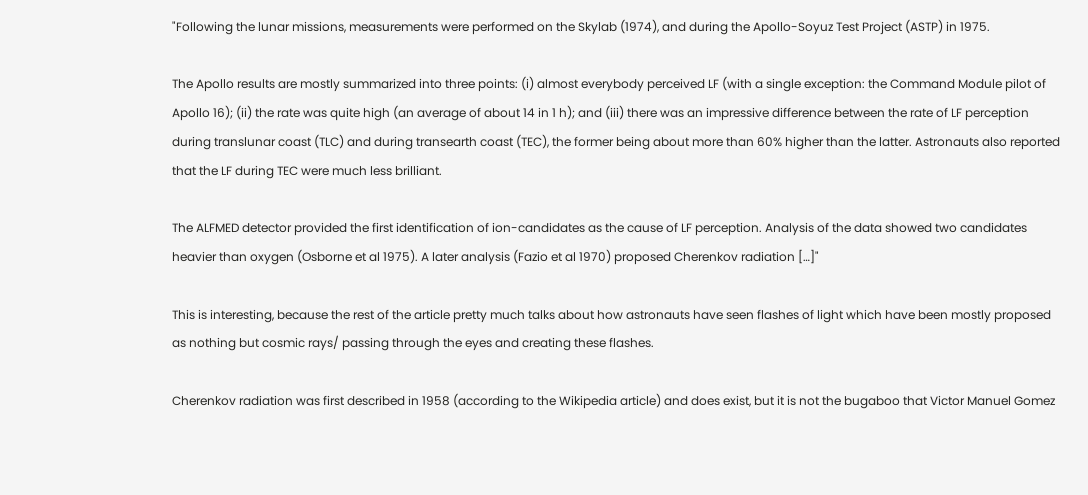"Following the lunar missions, measurements were performed on the Skylab (1974), and during the Apollo-Soyuz Test Project (ASTP) in 1975.

The Apollo results are mostly summarized into three points: (i) almost everybody perceived LF (with a single exception: the Command Module pilot of Apollo 16); (ii) the rate was quite high (an average of about 14 in 1 h); and (iii) there was an impressive difference between the rate of LF perception during translunar coast (TLC) and during transearth coast (TEC), the former being about more than 60% higher than the latter. Astronauts also reported that the LF during TEC were much less brilliant.

The ALFMED detector provided the first identification of ion-candidates as the cause of LF perception. Analysis of the data showed two candidates heavier than oxygen (Osborne et al 1975). A later analysis (Fazio et al 1970) proposed Cherenkov radiation […]"

This is interesting, because the rest of the article pretty much talks about how astronauts have seen flashes of light which have been mostly proposed as nothing but cosmic rays/ passing through the eyes and creating these flashes.

Cherenkov radiation was first described in 1958 (according to the Wikipedia article) and does exist, but it is not the bugaboo that Victor Manuel Gomez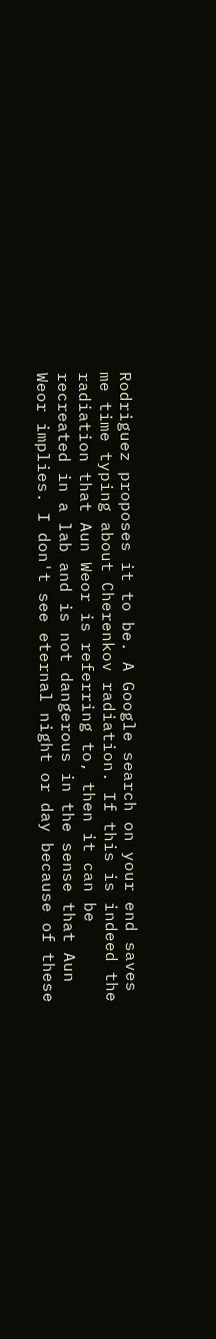Rodriguez proposes it to be. A Google search on your end saves me time typing about Cherenkov radiation. If this is indeed the radiation that Aun Weor is referring to, then it can be recreated in a lab and is not dangerous in the sense that Aun Weor implies. I don't see eternal night or day because of these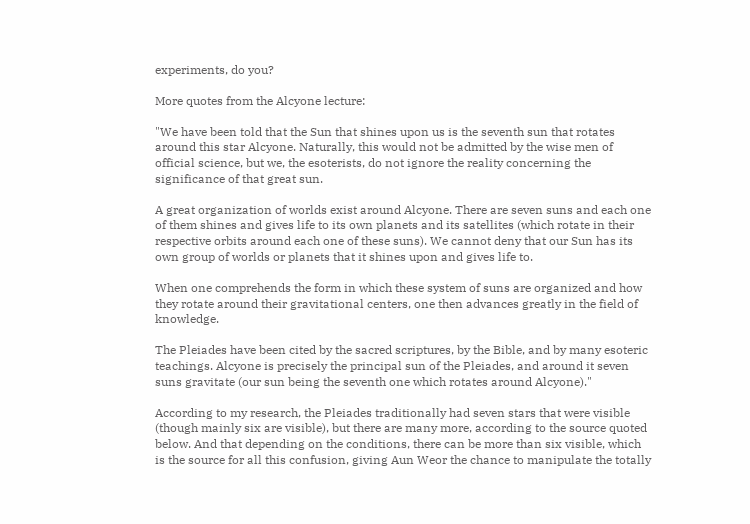experiments, do you?

More quotes from the Alcyone lecture:

"We have been told that the Sun that shines upon us is the seventh sun that rotates around this star Alcyone. Naturally, this would not be admitted by the wise men of official science, but we, the esoterists, do not ignore the reality concerning the significance of that great sun.

A great organization of worlds exist around Alcyone. There are seven suns and each one of them shines and gives life to its own planets and its satellites (which rotate in their respective orbits around each one of these suns). We cannot deny that our Sun has its own group of worlds or planets that it shines upon and gives life to.

When one comprehends the form in which these system of suns are organized and how they rotate around their gravitational centers, one then advances greatly in the field of knowledge.

The Pleiades have been cited by the sacred scriptures, by the Bible, and by many esoteric teachings. Alcyone is precisely the principal sun of the Pleiades, and around it seven suns gravitate (our sun being the seventh one which rotates around Alcyone)."

According to my research, the Pleiades traditionally had seven stars that were visible (though mainly six are visible), but there are many more, according to the source quoted below. And that depending on the conditions, there can be more than six visible, which is the source for all this confusion, giving Aun Weor the chance to manipulate the totally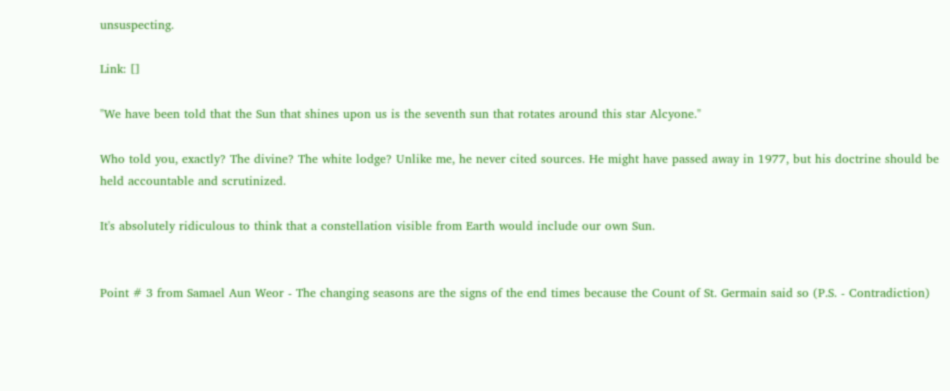unsuspecting.

Link: []

"We have been told that the Sun that shines upon us is the seventh sun that rotates around this star Alcyone."

Who told you, exactly? The divine? The white lodge? Unlike me, he never cited sources. He might have passed away in 1977, but his doctrine should be held accountable and scrutinized.

It's absolutely ridiculous to think that a constellation visible from Earth would include our own Sun.


Point # 3 from Samael Aun Weor - The changing seasons are the signs of the end times because the Count of St. Germain said so (P.S. - Contradiction)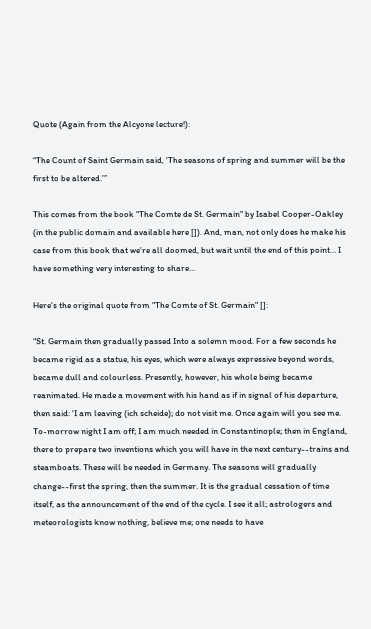Quote (Again from the Alcyone lecture!):

“The Count of Saint Germain said, ‘The seasons of spring and summer will be the first to be altered.’”

This comes from the book "The Comte de St. Germain" by Isabel Cooper-Oakley (in the public domain and available here []). And, man, not only does he make his case from this book that we're all doomed, but wait until the end of this point… I have something very interesting to share…

Here's the original quote from "The Comte of St. Germain" []:

"St. Germain then gradually passed Into a solemn mood. For a few seconds he became rigid as a statue, his eyes, which were always expressive beyond words, became dull and colourless. Presently, however, his whole being became reanimated. He made a movement with his hand as if in signal of his departure, then said: 'I am leaving (ich scheide); do not visit me. Once again will you see me. To-morrow night I am off; I am much needed in Constantinople; then in England, there to prepare two inventions which you will have in the next century--trains and steamboats. These will be needed in Germany. The seasons will gradually change--first the spring, then the summer. It is the gradual cessation of time itself, as the announcement of the end of the cycle. I see it all; astrologers and meteorologists know nothing, believe me; one needs to have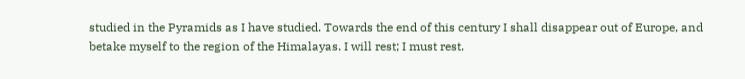studied in the Pyramids as I have studied. Towards the end of this century I shall disappear out of Europe, and betake myself to the region of the Himalayas. I will rest; I must rest.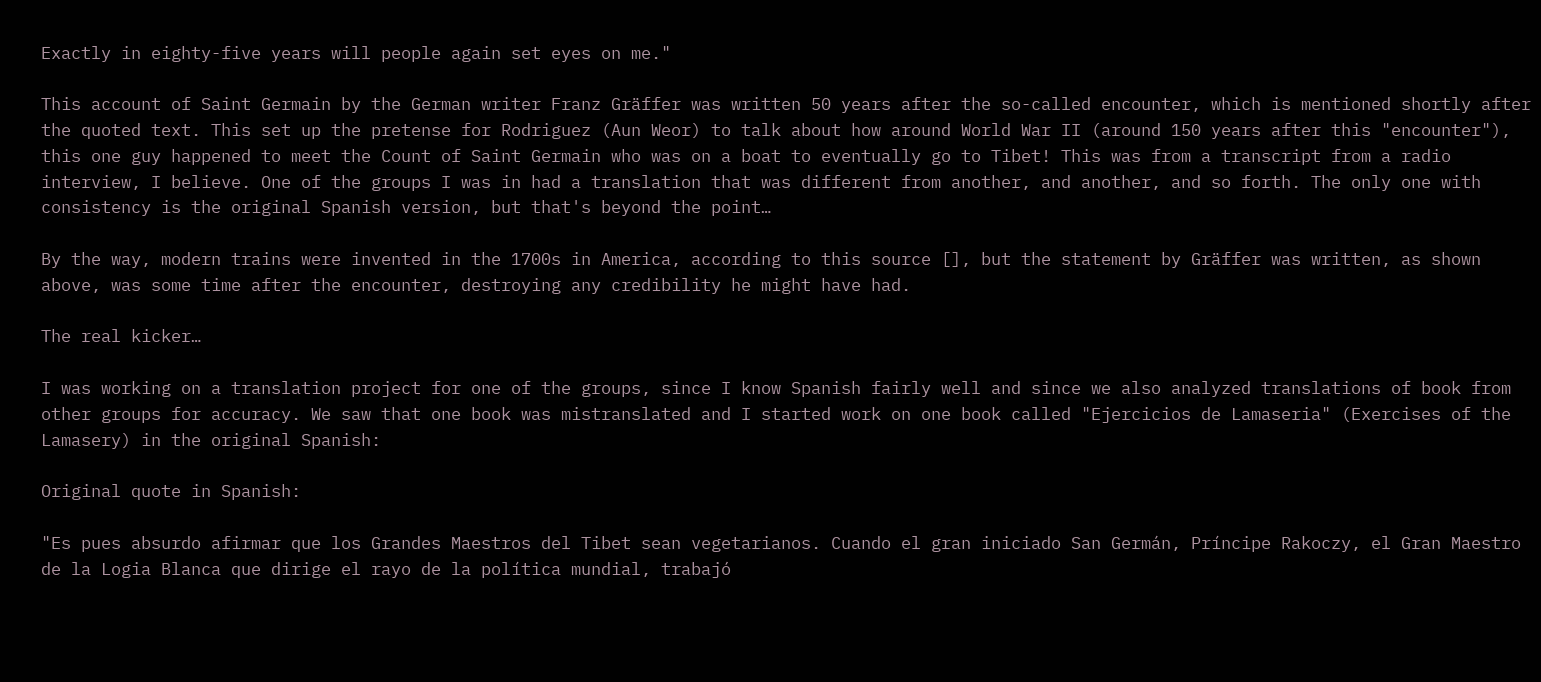Exactly in eighty-five years will people again set eyes on me."

This account of Saint Germain by the German writer Franz Gräffer was written 50 years after the so-called encounter, which is mentioned shortly after the quoted text. This set up the pretense for Rodriguez (Aun Weor) to talk about how around World War II (around 150 years after this "encounter"), this one guy happened to meet the Count of Saint Germain who was on a boat to eventually go to Tibet! This was from a transcript from a radio interview, I believe. One of the groups I was in had a translation that was different from another, and another, and so forth. The only one with consistency is the original Spanish version, but that's beyond the point…

By the way, modern trains were invented in the 1700s in America, according to this source [], but the statement by Gräffer was written, as shown above, was some time after the encounter, destroying any credibility he might have had.

The real kicker…

I was working on a translation project for one of the groups, since I know Spanish fairly well and since we also analyzed translations of book from other groups for accuracy. We saw that one book was mistranslated and I started work on one book called "Ejercicios de Lamaseria" (Exercises of the Lamasery) in the original Spanish:

Original quote in Spanish:

"Es pues absurdo afirmar que los Grandes Maestros del Tibet sean vegetarianos. Cuando el gran iniciado San Germán, Príncipe Rakoczy, el Gran Maestro de la Logia Blanca que dirige el rayo de la política mundial, trabajó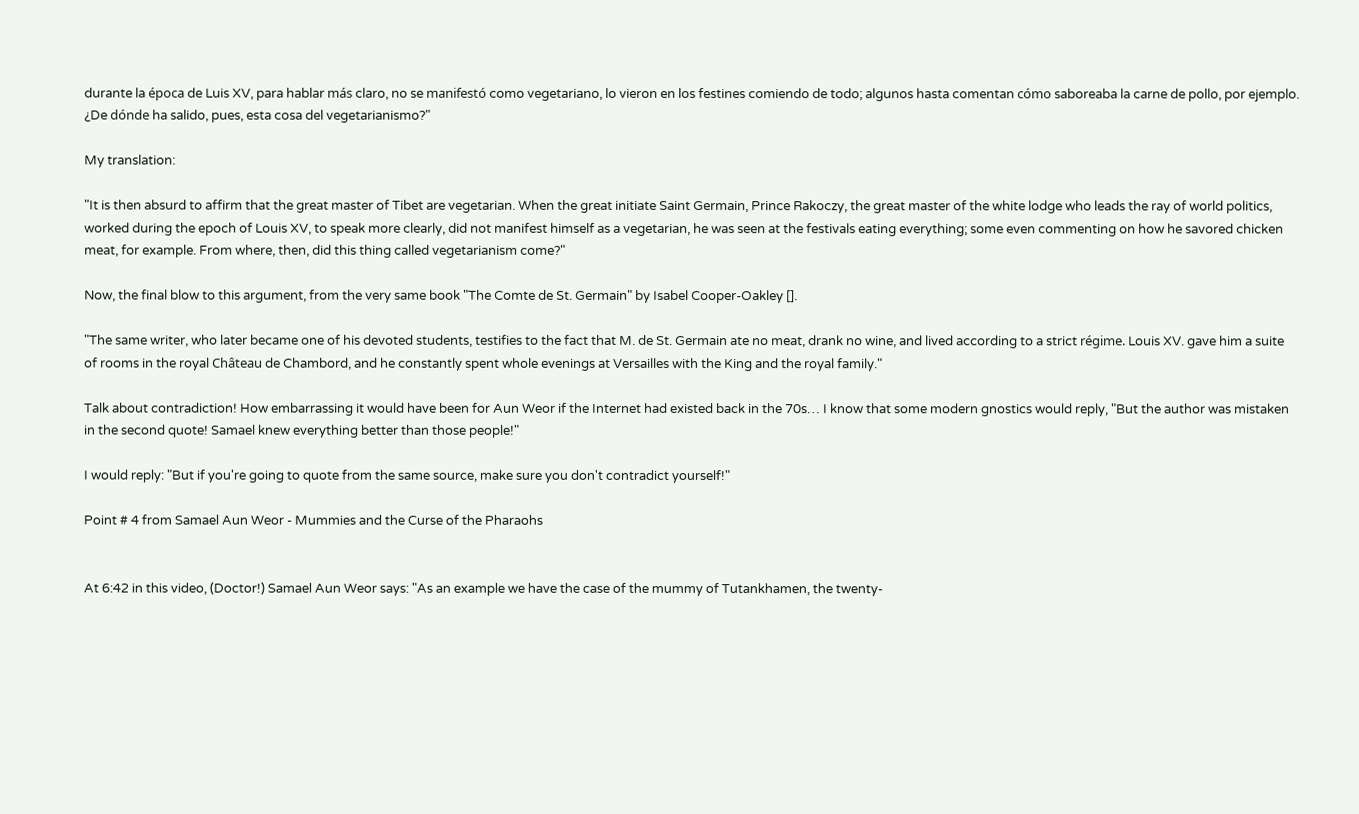durante la época de Luis XV, para hablar más claro, no se manifestó como vegetariano, lo vieron en los festines comiendo de todo; algunos hasta comentan cómo saboreaba la carne de pollo, por ejemplo. ¿De dónde ha salido, pues, esta cosa del vegetarianismo?"

My translation:

"It is then absurd to affirm that the great master of Tibet are vegetarian. When the great initiate Saint Germain, Prince Rakoczy, the great master of the white lodge who leads the ray of world politics, worked during the epoch of Louis XV, to speak more clearly, did not manifest himself as a vegetarian, he was seen at the festivals eating everything; some even commenting on how he savored chicken meat, for example. From where, then, did this thing called vegetarianism come?"

Now, the final blow to this argument, from the very same book "The Comte de St. Germain" by Isabel Cooper-Oakley [].

"The same writer, who later became one of his devoted students, testifies to the fact that M. de St. Germain ate no meat, drank no wine, and lived according to a strict régime. Louis XV. gave him a suite of rooms in the royal Château de Chambord, and he constantly spent whole evenings at Versailles with the King and the royal family."

Talk about contradiction! How embarrassing it would have been for Aun Weor if the Internet had existed back in the 70s… I know that some modern gnostics would reply, "But the author was mistaken in the second quote! Samael knew everything better than those people!"

I would reply: "But if you're going to quote from the same source, make sure you don't contradict yourself!"

Point # 4 from Samael Aun Weor - Mummies and the Curse of the Pharaohs


At 6:42 in this video, (Doctor!) Samael Aun Weor says: "As an example we have the case of the mummy of Tutankhamen, the twenty-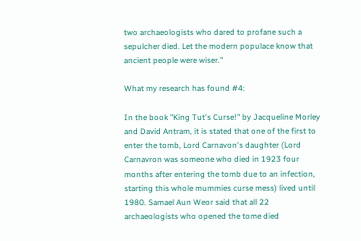two archaeologists who dared to profane such a sepulcher died. Let the modern populace know that ancient people were wiser."

What my research has found #4:

In the book "King Tut's Curse!" by Jacqueline Morley and David Antram, it is stated that one of the first to enter the tomb, Lord Carnavon's daughter (Lord Carnavron was someone who died in 1923 four months after entering the tomb due to an infection, starting this whole mummies curse mess) lived until 1980. Samael Aun Weor said that all 22 archaeologists who opened the tome died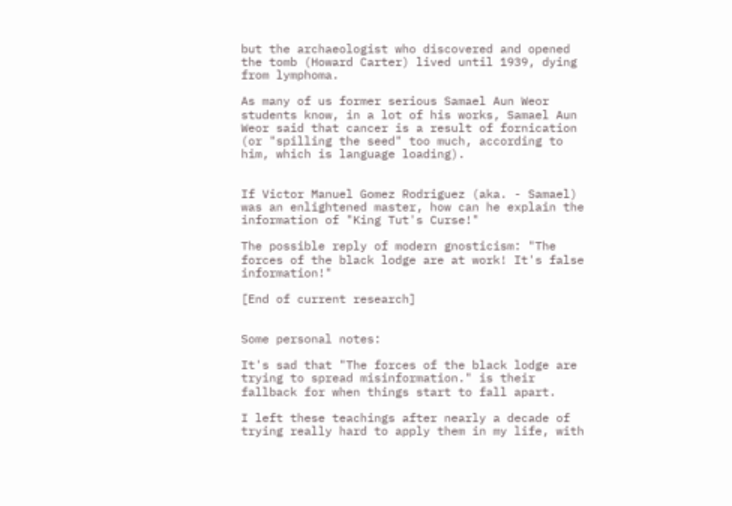but the archaeologist who discovered and opened the tomb (Howard Carter) lived until 1939, dying from lymphoma.

As many of us former serious Samael Aun Weor students know, in a lot of his works, Samael Aun Weor said that cancer is a result of fornication (or "spilling the seed" too much, according to him, which is language loading).


If Victor Manuel Gomez Rodriguez (aka. - Samael) was an enlightened master, how can he explain the information of "King Tut's Curse!"

The possible reply of modern gnosticism: "The forces of the black lodge are at work! It's false information!"

[End of current research]


Some personal notes:

It's sad that "The forces of the black lodge are trying to spread misinformation." is their fallback for when things start to fall apart.

I left these teachings after nearly a decade of trying really hard to apply them in my life, with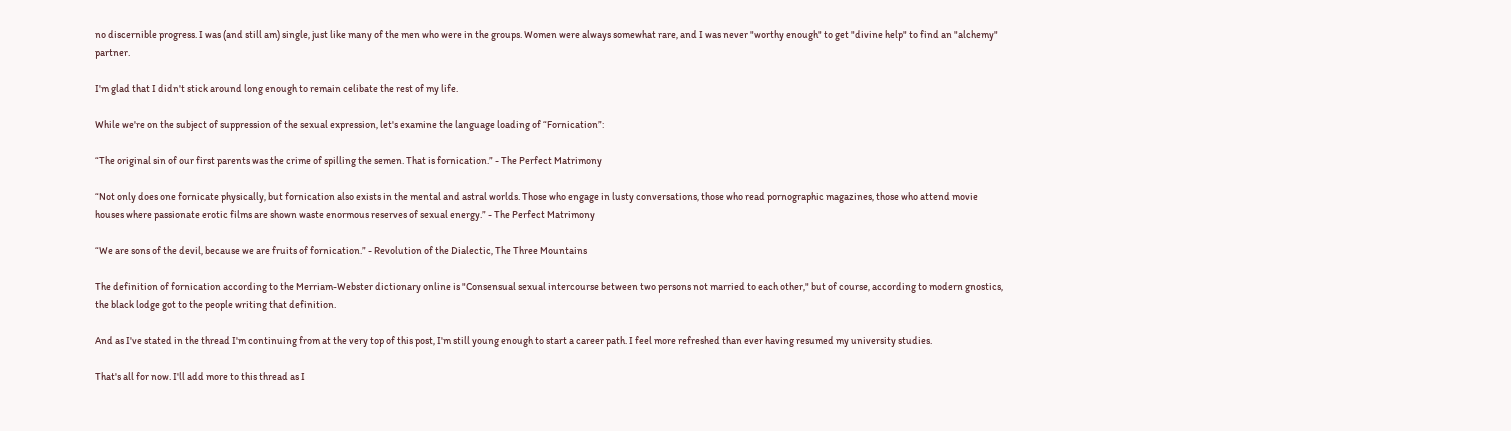no discernible progress. I was (and still am) single, just like many of the men who were in the groups. Women were always somewhat rare, and I was never "worthy enough" to get "divine help" to find an "alchemy" partner.

I'm glad that I didn't stick around long enough to remain celibate the rest of my life.

While we're on the subject of suppression of the sexual expression, let's examine the language loading of “Fornication”:

“The original sin of our first parents was the crime of spilling the semen. That is fornication.” - The Perfect Matrimony

“Not only does one fornicate physically, but fornication also exists in the mental and astral worlds. Those who engage in lusty conversations, those who read pornographic magazines, those who attend movie houses where passionate erotic films are shown waste enormous reserves of sexual energy.” - The Perfect Matrimony

“We are sons of the devil, because we are fruits of fornication.” - Revolution of the Dialectic, The Three Mountains

The definition of fornication according to the Merriam-Webster dictionary online is "Consensual sexual intercourse between two persons not married to each other," but of course, according to modern gnostics, the black lodge got to the people writing that definition.

And as I've stated in the thread I'm continuing from at the very top of this post, I'm still young enough to start a career path. I feel more refreshed than ever having resumed my university studies.

That's all for now. I'll add more to this thread as I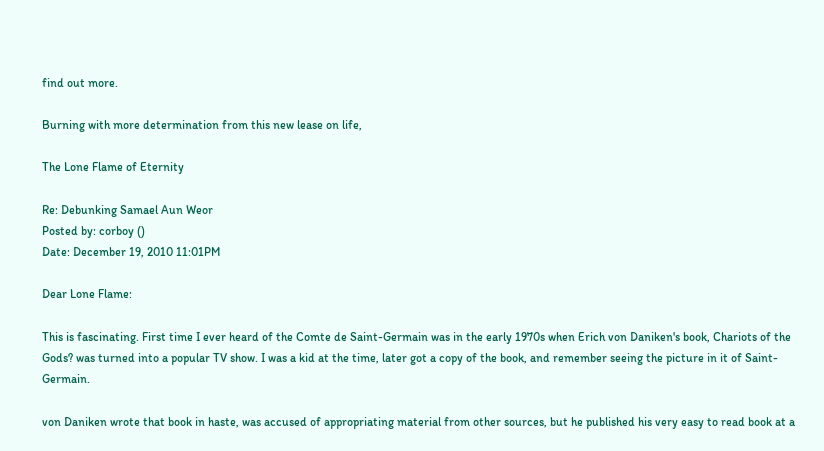find out more.

Burning with more determination from this new lease on life,

The Lone Flame of Eternity

Re: Debunking Samael Aun Weor
Posted by: corboy ()
Date: December 19, 2010 11:01PM

Dear Lone Flame:

This is fascinating. First time I ever heard of the Comte de Saint-Germain was in the early 1970s when Erich von Daniken's book, Chariots of the Gods? was turned into a popular TV show. I was a kid at the time, later got a copy of the book, and remember seeing the picture in it of Saint-Germain.

von Daniken wrote that book in haste, was accused of appropriating material from other sources, but he published his very easy to read book at a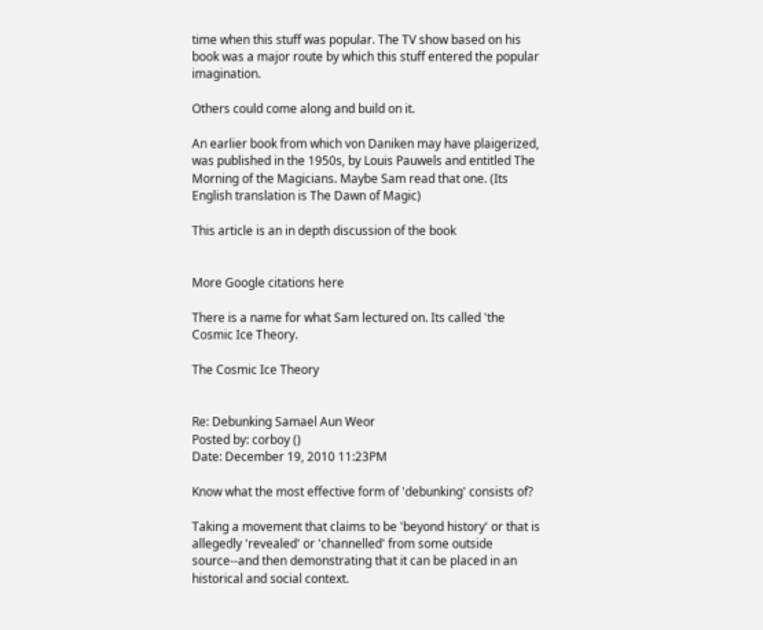time when this stuff was popular. The TV show based on his book was a major route by which this stuff entered the popular imagination.

Others could come along and build on it.

An earlier book from which von Daniken may have plaigerized, was published in the 1950s, by Louis Pauwels and entitled The Morning of the Magicians. Maybe Sam read that one. (Its English translation is The Dawn of Magic)

This article is an in depth discussion of the book


More Google citations here

There is a name for what Sam lectured on. Its called 'the Cosmic Ice Theory.

The Cosmic Ice Theory


Re: Debunking Samael Aun Weor
Posted by: corboy ()
Date: December 19, 2010 11:23PM

Know what the most effective form of 'debunking' consists of?

Taking a movement that claims to be 'beyond history' or that is allegedly 'revealed' or 'channelled' from some outside source--and then demonstrating that it can be placed in an historical and social context.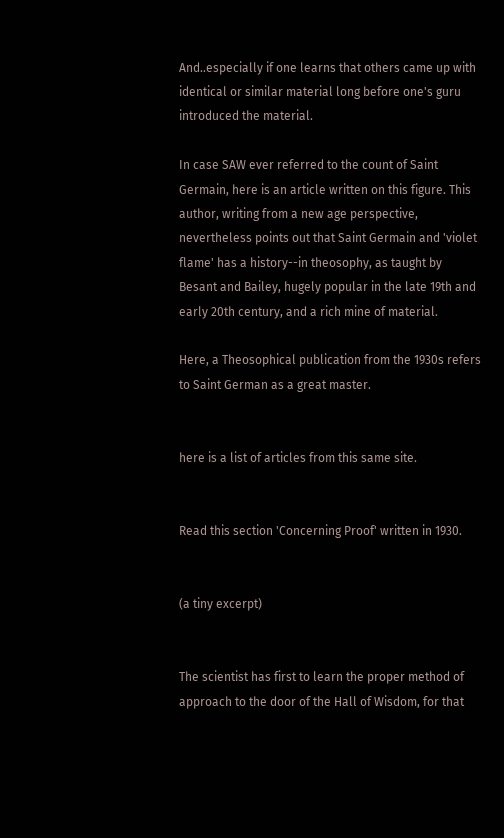And..especially if one learns that others came up with identical or similar material long before one's guru introduced the material.

In case SAW ever referred to the count of Saint Germain, here is an article written on this figure. This author, writing from a new age perspective, nevertheless points out that Saint Germain and 'violet flame' has a history--in theosophy, as taught by Besant and Bailey, hugely popular in the late 19th and early 20th century, and a rich mine of material.

Here, a Theosophical publication from the 1930s refers to Saint German as a great master.


here is a list of articles from this same site.


Read this section 'Concerning Proof' written in 1930.


(a tiny excerpt)


The scientist has first to learn the proper method of approach to the door of the Hall of Wisdom, for that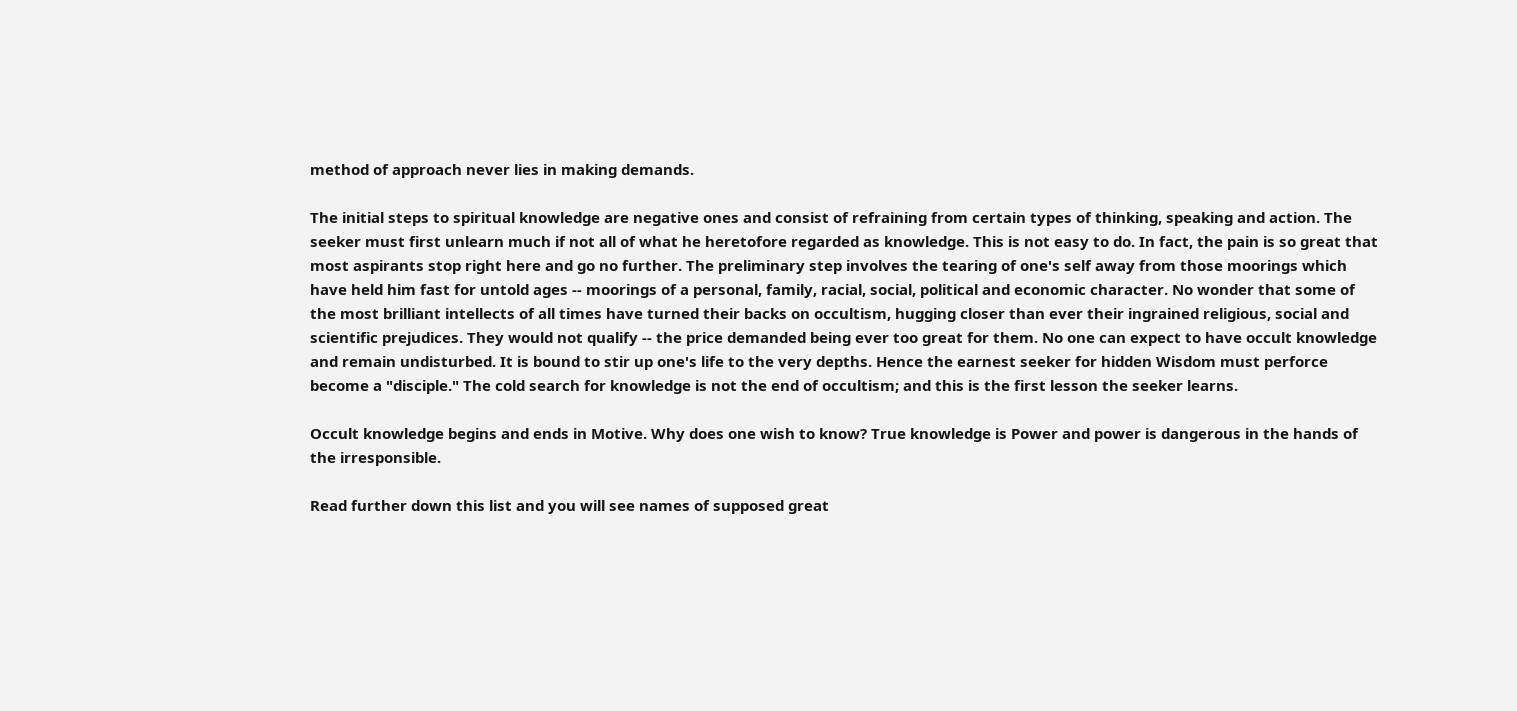method of approach never lies in making demands.

The initial steps to spiritual knowledge are negative ones and consist of refraining from certain types of thinking, speaking and action. The seeker must first unlearn much if not all of what he heretofore regarded as knowledge. This is not easy to do. In fact, the pain is so great that most aspirants stop right here and go no further. The preliminary step involves the tearing of one's self away from those moorings which have held him fast for untold ages -- moorings of a personal, family, racial, social, political and economic character. No wonder that some of the most brilliant intellects of all times have turned their backs on occultism, hugging closer than ever their ingrained religious, social and scientific prejudices. They would not qualify -- the price demanded being ever too great for them. No one can expect to have occult knowledge and remain undisturbed. It is bound to stir up one's life to the very depths. Hence the earnest seeker for hidden Wisdom must perforce become a "disciple." The cold search for knowledge is not the end of occultism; and this is the first lesson the seeker learns.

Occult knowledge begins and ends in Motive. Why does one wish to know? True knowledge is Power and power is dangerous in the hands of the irresponsible.

Read further down this list and you will see names of supposed great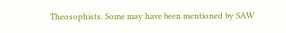Theosophists. Some may have been mentioned by SAW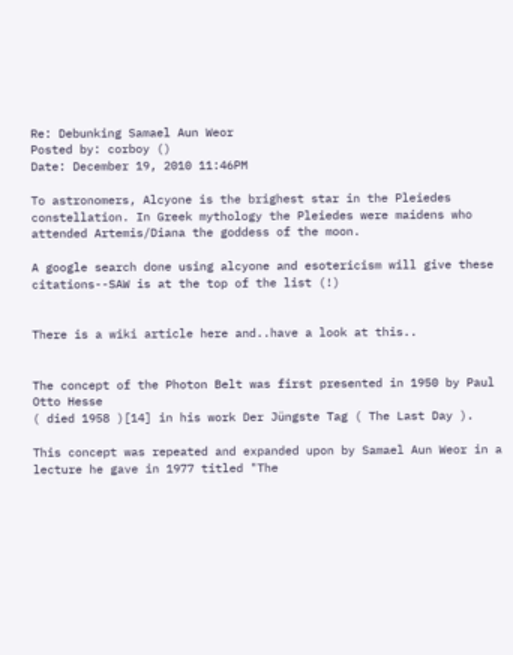Re: Debunking Samael Aun Weor
Posted by: corboy ()
Date: December 19, 2010 11:46PM

To astronomers, Alcyone is the brighest star in the Pleiedes constellation. In Greek mythology the Pleiedes were maidens who attended Artemis/Diana the goddess of the moon.

A google search done using alcyone and esotericism will give these citations--SAW is at the top of the list (!)


There is a wiki article here and..have a look at this..


The concept of the Photon Belt was first presented in 1950 by Paul Otto Hesse
( died 1958 )[14] in his work Der Jüngste Tag ( The Last Day ).

This concept was repeated and expanded upon by Samael Aun Weor in a lecture he gave in 1977 titled "The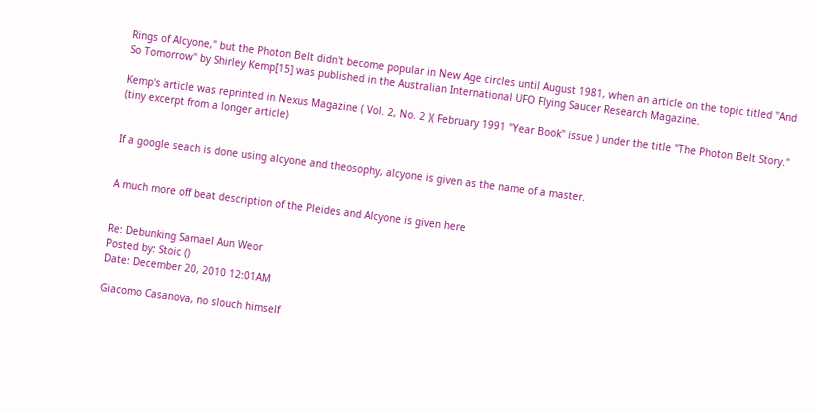Rings of Alcyone," but the Photon Belt didn't become popular in New Age circles until August 1981, when an article on the topic titled "And So Tomorrow" by Shirley Kemp[15] was published in the Australian International UFO Flying Saucer Research Magazine.

Kemp's article was reprinted in Nexus Magazine ( Vol. 2, No. 2 )( February 1991 "Year Book" issue ) under the title "The Photon Belt Story." (tiny excerpt from a longer article)


If a google seach is done using alcyone and theosophy, alcyone is given as the name of a master.


A much more off beat description of the Pleides and Alcyone is given here


Re: Debunking Samael Aun Weor
Posted by: Stoic ()
Date: December 20, 2010 12:01AM

Giacomo Casanova, no slouch himself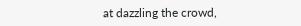at dazzling the crowd,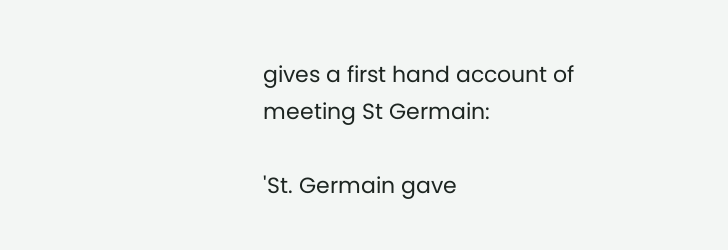gives a first hand account of meeting St Germain:

'St. Germain gave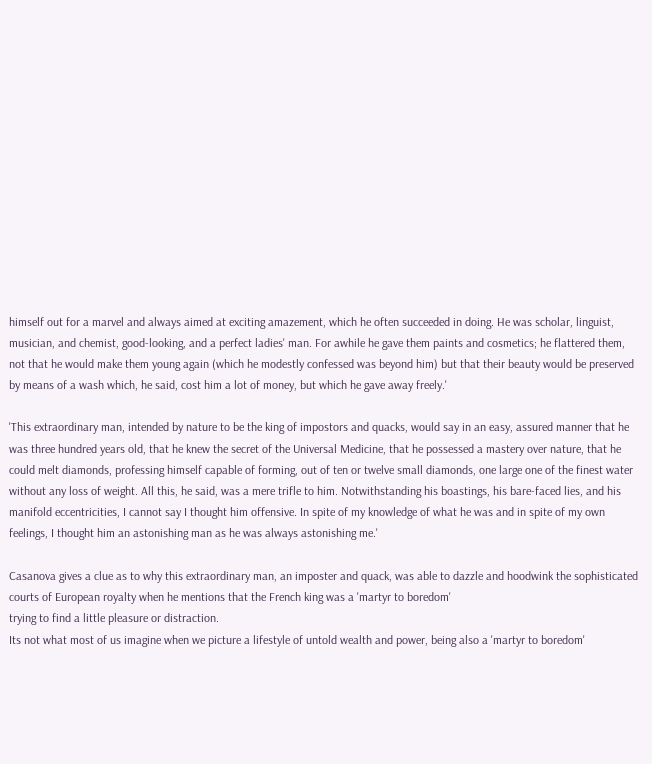himself out for a marvel and always aimed at exciting amazement, which he often succeeded in doing. He was scholar, linguist, musician, and chemist, good-looking, and a perfect ladies' man. For awhile he gave them paints and cosmetics; he flattered them, not that he would make them young again (which he modestly confessed was beyond him) but that their beauty would be preserved by means of a wash which, he said, cost him a lot of money, but which he gave away freely.'

'This extraordinary man, intended by nature to be the king of impostors and quacks, would say in an easy, assured manner that he was three hundred years old, that he knew the secret of the Universal Medicine, that he possessed a mastery over nature, that he could melt diamonds, professing himself capable of forming, out of ten or twelve small diamonds, one large one of the finest water without any loss of weight. All this, he said, was a mere trifle to him. Notwithstanding his boastings, his bare-faced lies, and his manifold eccentricities, I cannot say I thought him offensive. In spite of my knowledge of what he was and in spite of my own feelings, I thought him an astonishing man as he was always astonishing me.'

Casanova gives a clue as to why this extraordinary man, an imposter and quack, was able to dazzle and hoodwink the sophisticated courts of European royalty when he mentions that the French king was a 'martyr to boredom'
trying to find a little pleasure or distraction.
Its not what most of us imagine when we picture a lifestyle of untold wealth and power, being also a 'martyr to boredom'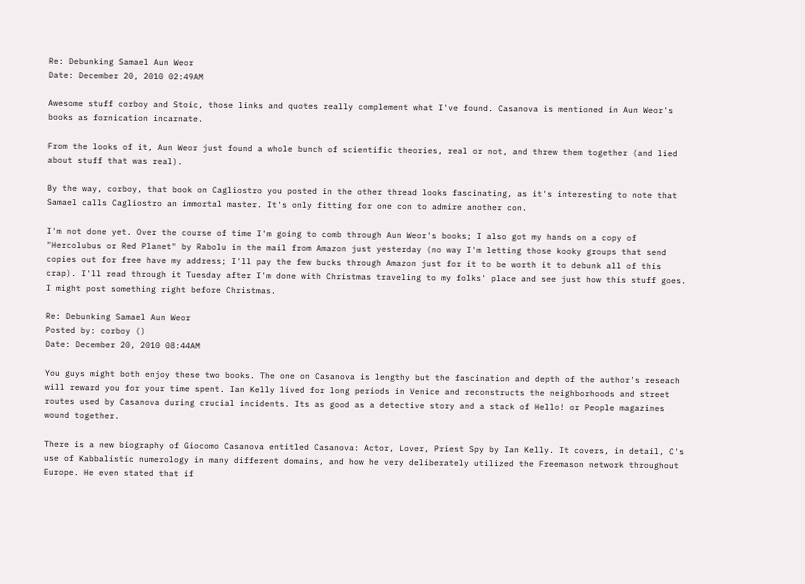Re: Debunking Samael Aun Weor
Date: December 20, 2010 02:49AM

Awesome stuff corboy and Stoic, those links and quotes really complement what I've found. Casanova is mentioned in Aun Weor's books as fornication incarnate.

From the looks of it, Aun Weor just found a whole bunch of scientific theories, real or not, and threw them together (and lied about stuff that was real).

By the way, corboy, that book on Cagliostro you posted in the other thread looks fascinating, as it's interesting to note that Samael calls Cagliostro an immortal master. It's only fitting for one con to admire another con.

I'm not done yet. Over the course of time I'm going to comb through Aun Weor's books; I also got my hands on a copy of "Hercolubus or Red Planet" by Rabolu in the mail from Amazon just yesterday (no way I'm letting those kooky groups that send copies out for free have my address; I'll pay the few bucks through Amazon just for it to be worth it to debunk all of this crap). I'll read through it Tuesday after I'm done with Christmas traveling to my folks' place and see just how this stuff goes. I might post something right before Christmas.

Re: Debunking Samael Aun Weor
Posted by: corboy ()
Date: December 20, 2010 08:44AM

You guys might both enjoy these two books. The one on Casanova is lengthy but the fascination and depth of the author's reseach will reward you for your time spent. Ian Kelly lived for long periods in Venice and reconstructs the neighborhoods and street routes used by Casanova during crucial incidents. Its as good as a detective story and a stack of Hello! or People magazines wound together.

There is a new biography of Giocomo Casanova entitled Casanova: Actor, Lover, Priest Spy by Ian Kelly. It covers, in detail, C's use of Kabbalistic numerology in many different domains, and how he very deliberately utilized the Freemason network throughout Europe. He even stated that if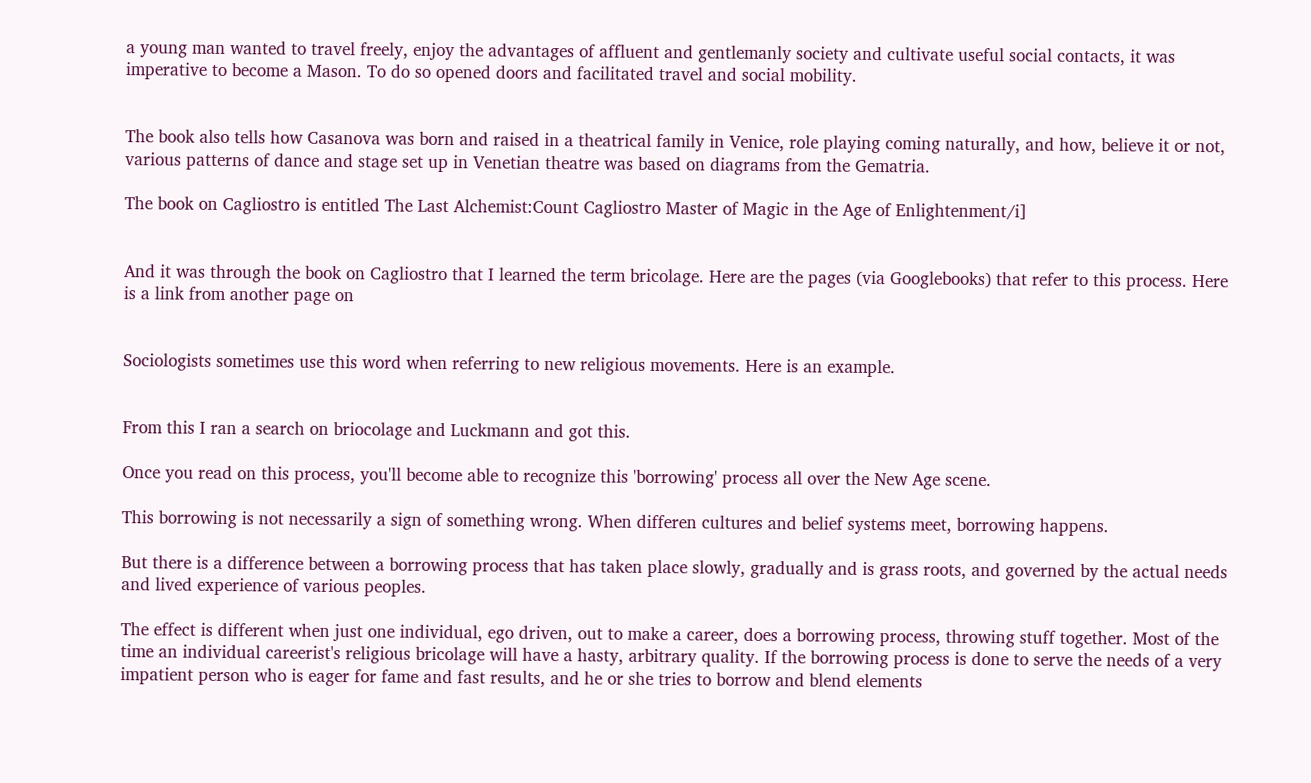a young man wanted to travel freely, enjoy the advantages of affluent and gentlemanly society and cultivate useful social contacts, it was imperative to become a Mason. To do so opened doors and facilitated travel and social mobility.


The book also tells how Casanova was born and raised in a theatrical family in Venice, role playing coming naturally, and how, believe it or not, various patterns of dance and stage set up in Venetian theatre was based on diagrams from the Gematria.

The book on Cagliostro is entitled The Last Alchemist:Count Cagliostro Master of Magic in the Age of Enlightenment/i]


And it was through the book on Cagliostro that I learned the term bricolage. Here are the pages (via Googlebooks) that refer to this process. Here is a link from another page on


Sociologists sometimes use this word when referring to new religious movements. Here is an example.


From this I ran a search on briocolage and Luckmann and got this.

Once you read on this process, you'll become able to recognize this 'borrowing' process all over the New Age scene.

This borrowing is not necessarily a sign of something wrong. When differen cultures and belief systems meet, borrowing happens.

But there is a difference between a borrowing process that has taken place slowly, gradually and is grass roots, and governed by the actual needs and lived experience of various peoples.

The effect is different when just one individual, ego driven, out to make a career, does a borrowing process, throwing stuff together. Most of the time an individual careerist's religious bricolage will have a hasty, arbitrary quality. If the borrowing process is done to serve the needs of a very impatient person who is eager for fame and fast results, and he or she tries to borrow and blend elements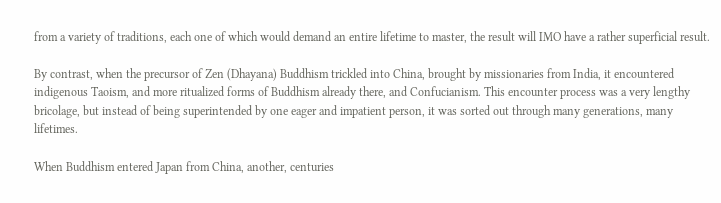from a variety of traditions, each one of which would demand an entire lifetime to master, the result will IMO have a rather superficial result.

By contrast, when the precursor of Zen (Dhayana) Buddhism trickled into China, brought by missionaries from India, it encountered indigenous Taoism, and more ritualized forms of Buddhism already there, and Confucianism. This encounter process was a very lengthy bricolage, but instead of being superintended by one eager and impatient person, it was sorted out through many generations, many lifetimes.

When Buddhism entered Japan from China, another, centuries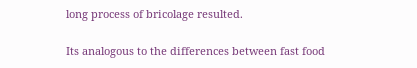long process of bricolage resulted.

Its analogous to the differences between fast food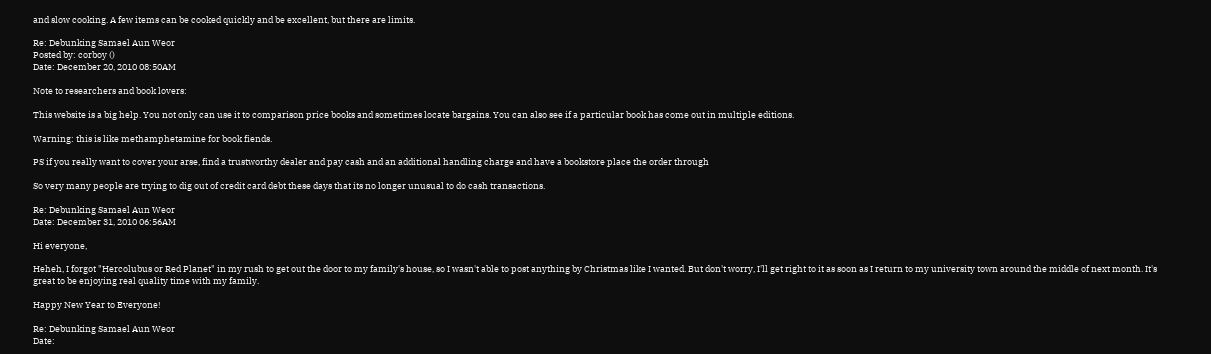and slow cooking. A few items can be cooked quickly and be excellent, but there are limits.

Re: Debunking Samael Aun Weor
Posted by: corboy ()
Date: December 20, 2010 08:50AM

Note to researchers and book lovers:

This website is a big help. You not only can use it to comparison price books and sometimes locate bargains. You can also see if a particular book has come out in multiple editions.

Warning: this is like methamphetamine for book fiends.

PS if you really want to cover your arse, find a trustworthy dealer and pay cash and an additional handling charge and have a bookstore place the order through

So very many people are trying to dig out of credit card debt these days that its no longer unusual to do cash transactions.

Re: Debunking Samael Aun Weor
Date: December 31, 2010 06:56AM

Hi everyone,

Heheh, I forgot "Hercolubus or Red Planet" in my rush to get out the door to my family's house, so I wasn't able to post anything by Christmas like I wanted. But don't worry, I'll get right to it as soon as I return to my university town around the middle of next month. It's great to be enjoying real quality time with my family.

Happy New Year to Everyone!

Re: Debunking Samael Aun Weor
Date: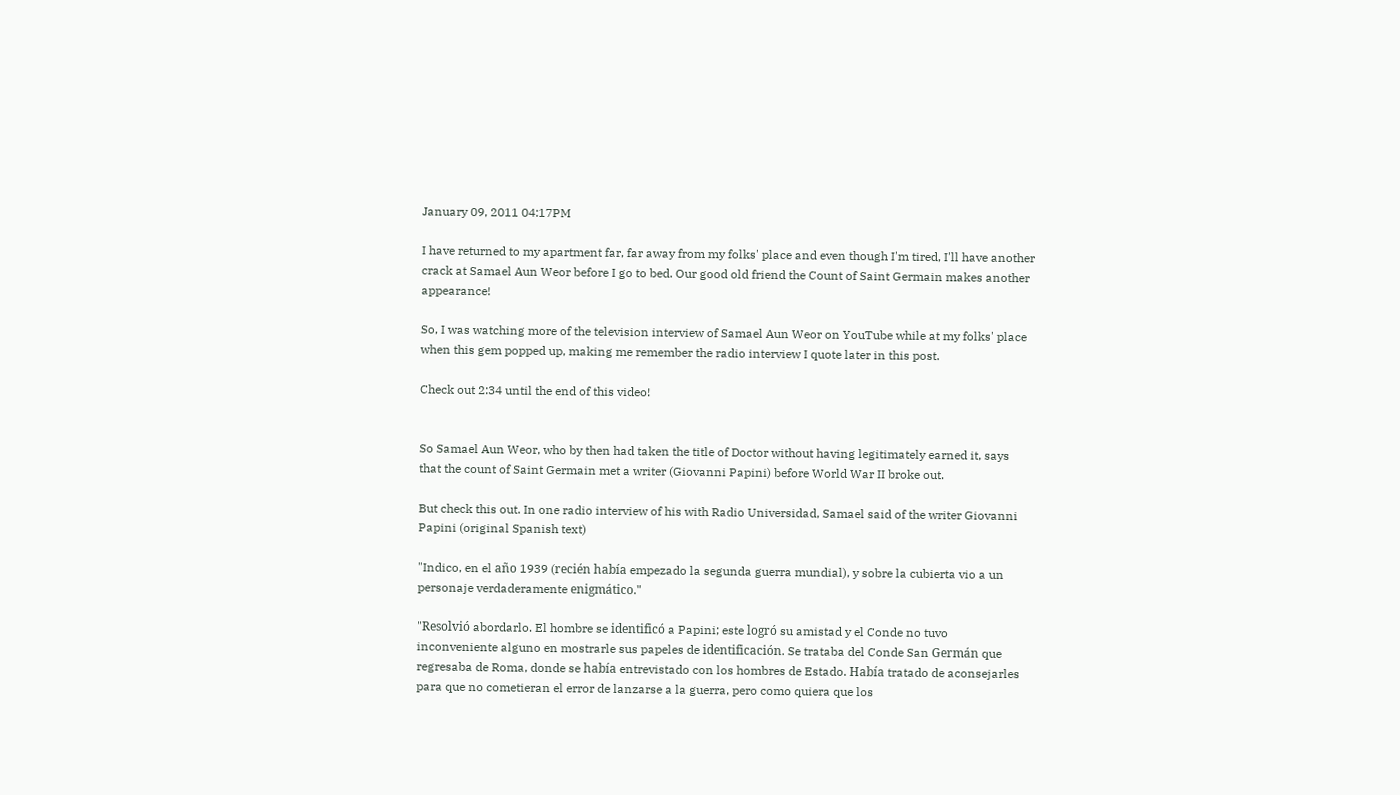January 09, 2011 04:17PM

I have returned to my apartment far, far away from my folks' place and even though I'm tired, I'll have another crack at Samael Aun Weor before I go to bed. Our good old friend the Count of Saint Germain makes another appearance!

So, I was watching more of the television interview of Samael Aun Weor on YouTube while at my folks' place when this gem popped up, making me remember the radio interview I quote later in this post.

Check out 2:34 until the end of this video!


So Samael Aun Weor, who by then had taken the title of Doctor without having legitimately earned it, says that the count of Saint Germain met a writer (Giovanni Papini) before World War II broke out.

But check this out. In one radio interview of his with Radio Universidad, Samael said of the writer Giovanni Papini (original Spanish text)

"Indico, en el año 1939 (recién había empezado la segunda guerra mundial), y sobre la cubierta vio a un personaje verdaderamente enigmático."

"Resolvió abordarlo. El hombre se identificó a Papini; este logró su amistad y el Conde no tuvo inconveniente alguno en mostrarle sus papeles de identificación. Se trataba del Conde San Germán que regresaba de Roma, donde se había entrevistado con los hombres de Estado. Había tratado de aconsejarles para que no cometieran el error de lanzarse a la guerra, pero como quiera que los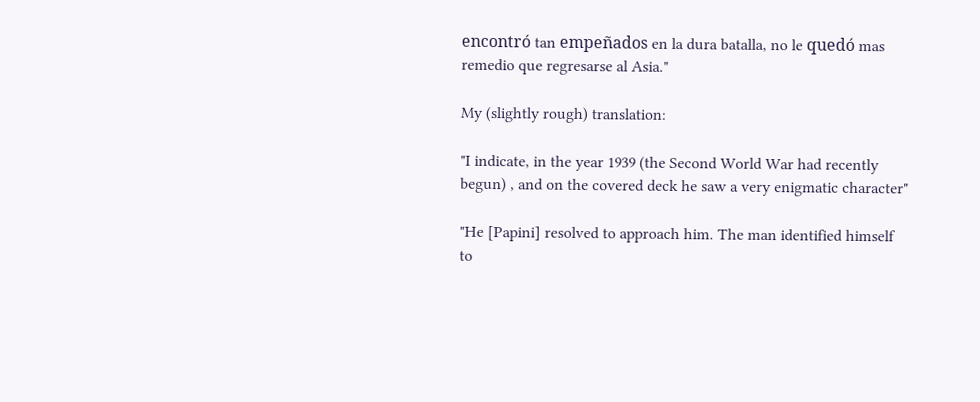encontró tan empeñados en la dura batalla, no le quedó mas remedio que regresarse al Asia."

My (slightly rough) translation:

"I indicate, in the year 1939 (the Second World War had recently begun) , and on the covered deck he saw a very enigmatic character"

"He [Papini] resolved to approach him. The man identified himself to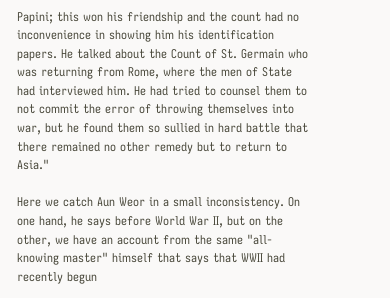Papini; this won his friendship and the count had no inconvenience in showing him his identification papers. He talked about the Count of St. Germain who was returning from Rome, where the men of State had interviewed him. He had tried to counsel them to not commit the error of throwing themselves into war, but he found them so sullied in hard battle that there remained no other remedy but to return to Asia."

Here we catch Aun Weor in a small inconsistency. On one hand, he says before World War II, but on the other, we have an account from the same "all-knowing master" himself that says that WWII had recently begun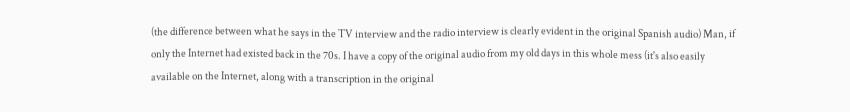(the difference between what he says in the TV interview and the radio interview is clearly evident in the original Spanish audio) Man, if only the Internet had existed back in the 70s. I have a copy of the original audio from my old days in this whole mess (it's also easily available on the Internet, along with a transcription in the original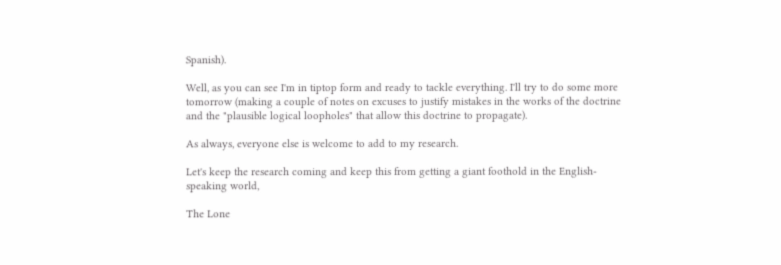Spanish).

Well, as you can see I'm in tiptop form and ready to tackle everything. I'll try to do some more tomorrow (making a couple of notes on excuses to justify mistakes in the works of the doctrine and the "plausible logical loopholes" that allow this doctrine to propagate).

As always, everyone else is welcome to add to my research.

Let's keep the research coming and keep this from getting a giant foothold in the English-speaking world,

The Lone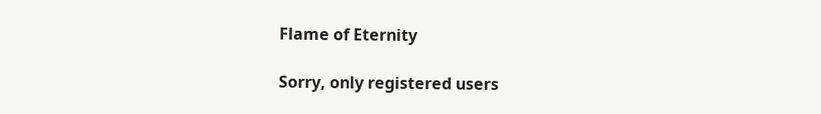Flame of Eternity

Sorry, only registered users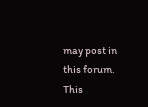may post in this forum.
This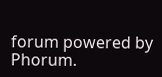forum powered by Phorum.